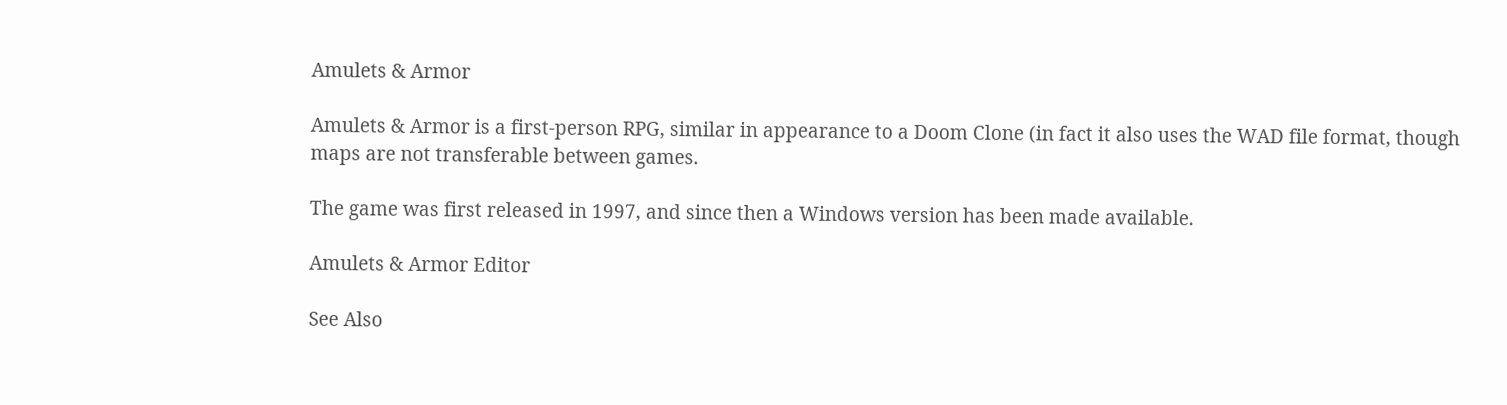Amulets & Armor

Amulets & Armor is a first-person RPG, similar in appearance to a Doom Clone (in fact it also uses the WAD file format, though maps are not transferable between games.

The game was first released in 1997, and since then a Windows version has been made available.

Amulets & Armor Editor

See Also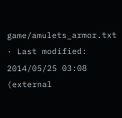game/amulets_armor.txt · Last modified: 2014/05/25 03:08 (external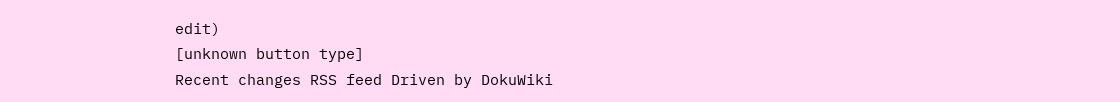edit)
[unknown button type]
Recent changes RSS feed Driven by DokuWiki